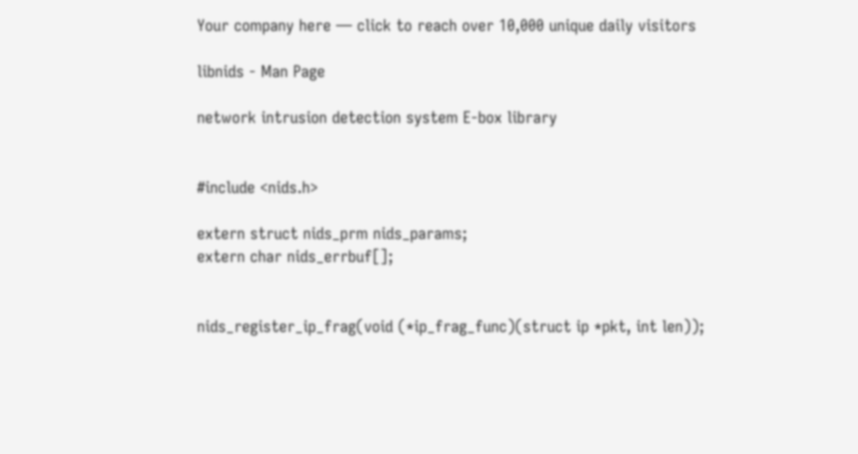Your company here — click to reach over 10,000 unique daily visitors

libnids - Man Page

network intrusion detection system E-box library


#include <nids.h>

extern struct nids_prm nids_params;
extern char nids_errbuf[];


nids_register_ip_frag(void (*ip_frag_func)(struct ip *pkt, int len));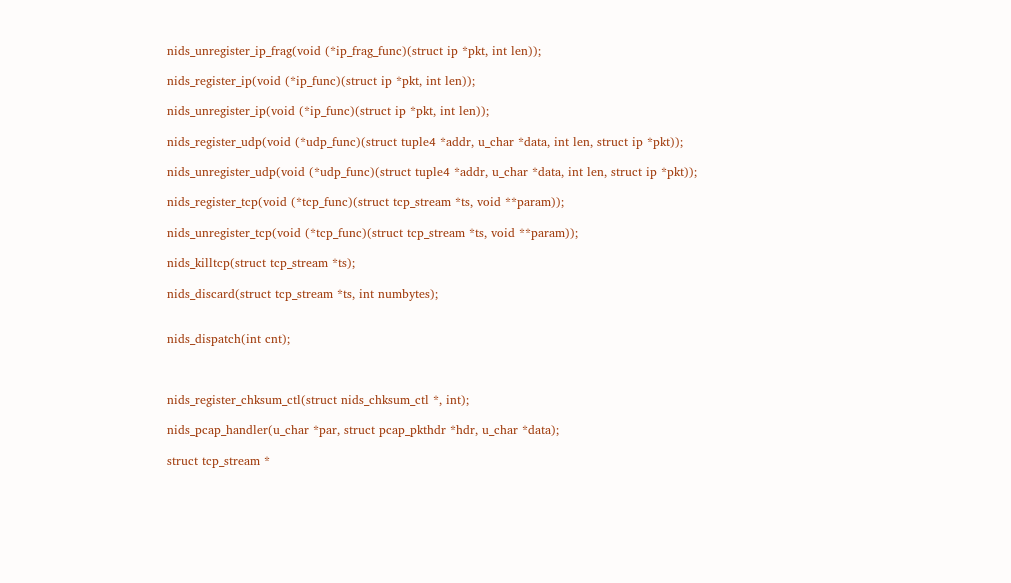nids_unregister_ip_frag(void (*ip_frag_func)(struct ip *pkt, int len));

nids_register_ip(void (*ip_func)(struct ip *pkt, int len));

nids_unregister_ip(void (*ip_func)(struct ip *pkt, int len));

nids_register_udp(void (*udp_func)(struct tuple4 *addr, u_char *data, int len, struct ip *pkt));

nids_unregister_udp(void (*udp_func)(struct tuple4 *addr, u_char *data, int len, struct ip *pkt));

nids_register_tcp(void (*tcp_func)(struct tcp_stream *ts, void **param));

nids_unregister_tcp(void (*tcp_func)(struct tcp_stream *ts, void **param));

nids_killtcp(struct tcp_stream *ts);

nids_discard(struct tcp_stream *ts, int numbytes);


nids_dispatch(int cnt);



nids_register_chksum_ctl(struct nids_chksum_ctl *, int);

nids_pcap_handler(u_char *par, struct pcap_pkthdr *hdr, u_char *data);

struct tcp_stream *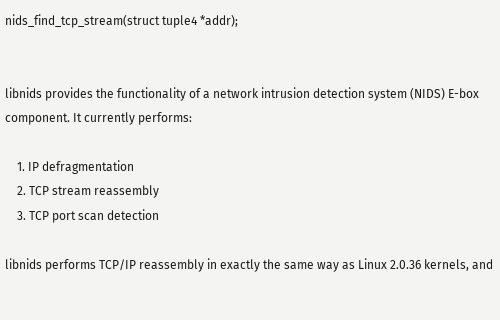nids_find_tcp_stream(struct tuple4 *addr);


libnids provides the functionality of a network intrusion detection system (NIDS) E-box component. It currently performs:

    1. IP defragmentation
    2. TCP stream reassembly
    3. TCP port scan detection

libnids performs TCP/IP reassembly in exactly the same way as Linux 2.0.36 kernels, and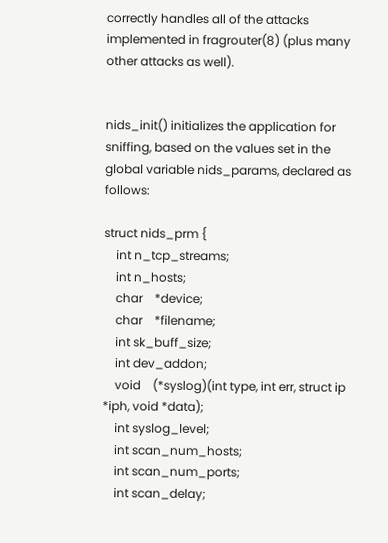correctly handles all of the attacks implemented in fragrouter(8) (plus many other attacks as well).


nids_init() initializes the application for sniffing, based on the values set in the global variable nids_params, declared as follows:

struct nids_prm {
    int n_tcp_streams;
    int n_hosts;
    char    *device;
    char    *filename;
    int sk_buff_size;
    int dev_addon;
    void    (*syslog)(int type, int err, struct ip *iph, void *data);
    int syslog_level;
    int scan_num_hosts;
    int scan_num_ports;
    int scan_delay;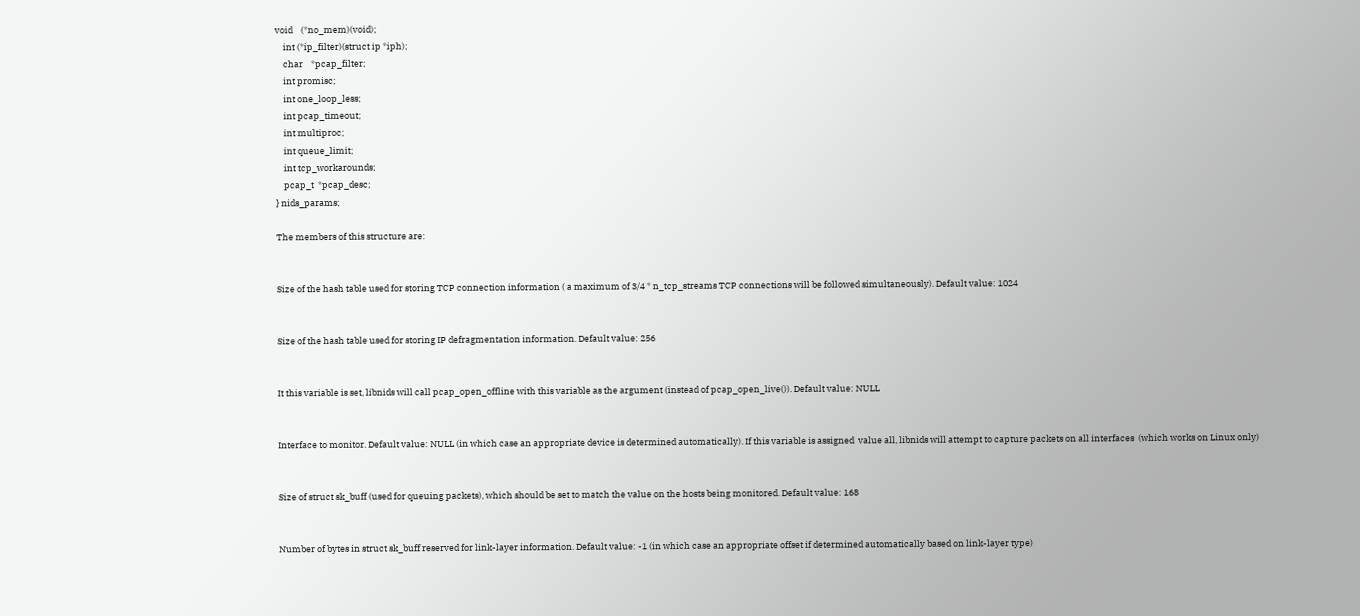void    (*no_mem)(void);
    int (*ip_filter)(struct ip *iph);
    char    *pcap_filter;
    int promisc;
    int one_loop_less;
    int pcap_timeout;
    int multiproc;
    int queue_limit;
    int tcp_workarounds;
    pcap_t  *pcap_desc;
} nids_params;

The members of this structure are:


Size of the hash table used for storing TCP connection information ( a maximum of 3/4 * n_tcp_streams TCP connections will be followed simultaneously). Default value: 1024


Size of the hash table used for storing IP defragmentation information. Default value: 256


It this variable is set, libnids will call pcap_open_offline with this variable as the argument (instead of pcap_open_live()). Default value: NULL


Interface to monitor. Default value: NULL (in which case an appropriate device is determined automatically). If this variable is assigned  value all, libnids will attempt to capture packets on all interfaces  (which works on Linux only)


Size of struct sk_buff (used for queuing packets), which should be set to match the value on the hosts being monitored. Default value: 168


Number of bytes in struct sk_buff reserved for link-layer information. Default value: -1 (in which case an appropriate offset if determined automatically based on link-layer type)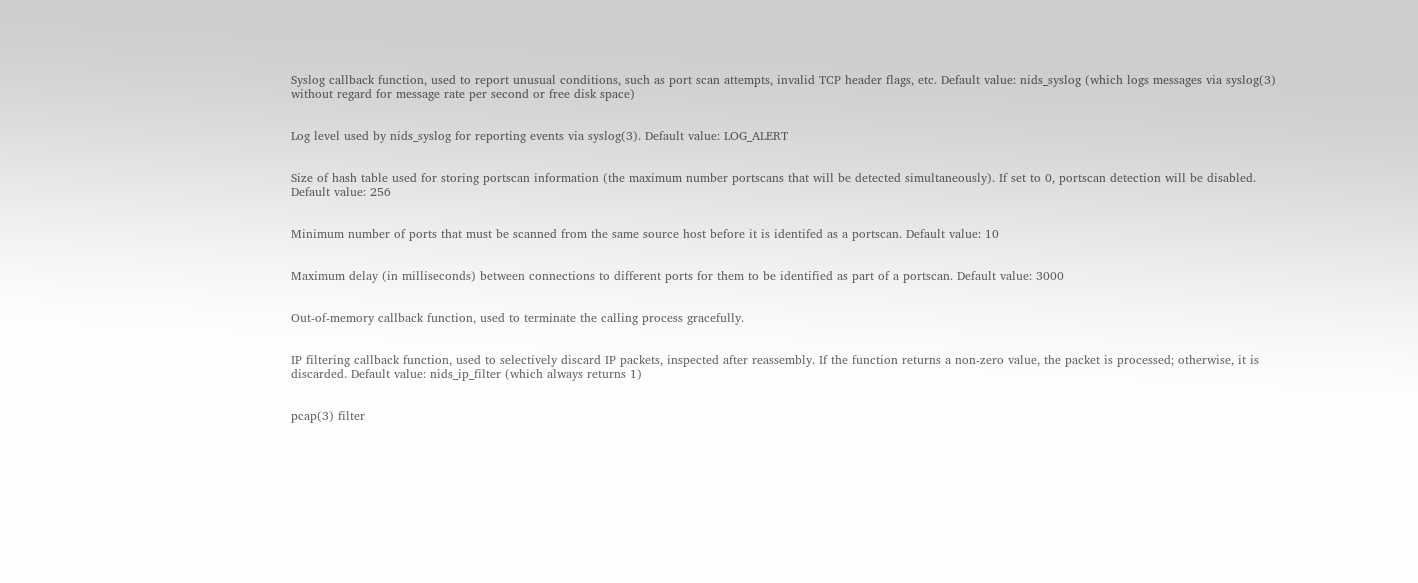Syslog callback function, used to report unusual conditions, such as port scan attempts, invalid TCP header flags, etc. Default value: nids_syslog (which logs messages via syslog(3) without regard for message rate per second or free disk space)


Log level used by nids_syslog for reporting events via syslog(3). Default value: LOG_ALERT


Size of hash table used for storing portscan information (the maximum number portscans that will be detected simultaneously). If set to 0, portscan detection will be disabled. Default value: 256


Minimum number of ports that must be scanned from the same source host before it is identifed as a portscan. Default value: 10


Maximum delay (in milliseconds) between connections to different ports for them to be identified as part of a portscan. Default value: 3000


Out-of-memory callback function, used to terminate the calling process gracefully.


IP filtering callback function, used to selectively discard IP packets, inspected after reassembly. If the function returns a non-zero value, the packet is processed; otherwise, it is discarded. Default value: nids_ip_filter (which always returns 1)


pcap(3) filter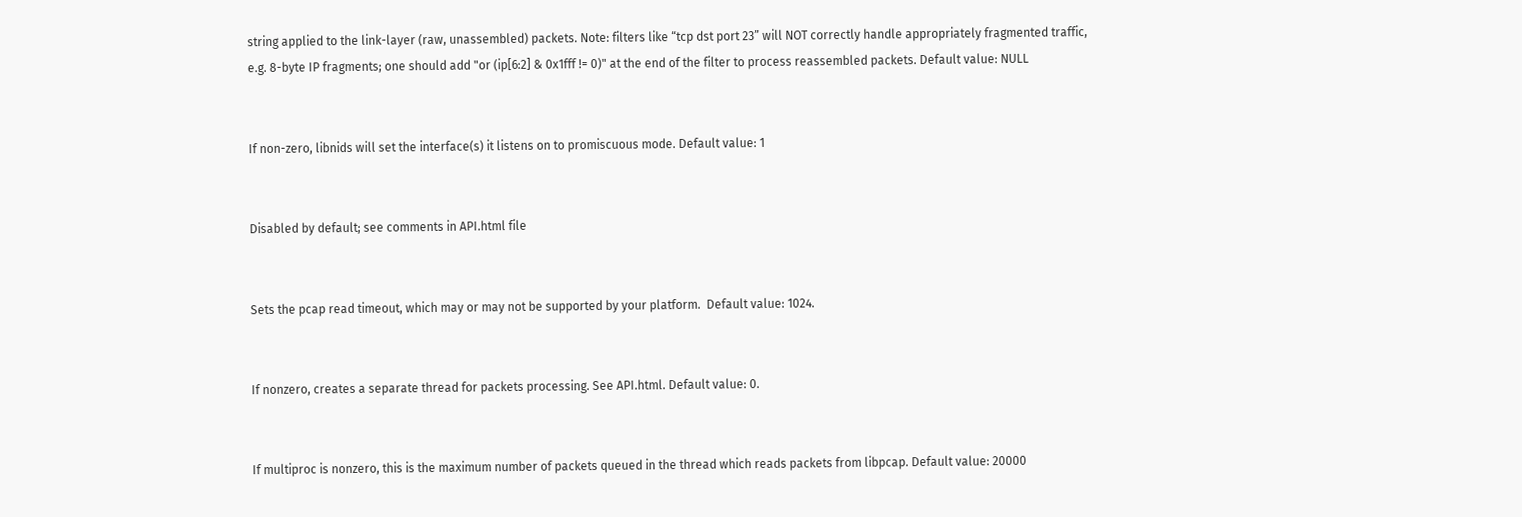string applied to the link-layer (raw, unassembled) packets. Note: filters like “tcp dst port 23” will NOT correctly handle appropriately fragmented traffic, e.g. 8-byte IP fragments; one should add "or (ip[6:2] & 0x1fff != 0)" at the end of the filter to process reassembled packets. Default value: NULL


If non-zero, libnids will set the interface(s) it listens on to promiscuous mode. Default value: 1


Disabled by default; see comments in API.html file


Sets the pcap read timeout, which may or may not be supported by your platform.  Default value: 1024.


If nonzero, creates a separate thread for packets processing. See API.html. Default value: 0.


If multiproc is nonzero, this is the maximum number of packets queued in the thread which reads packets from libpcap. Default value: 20000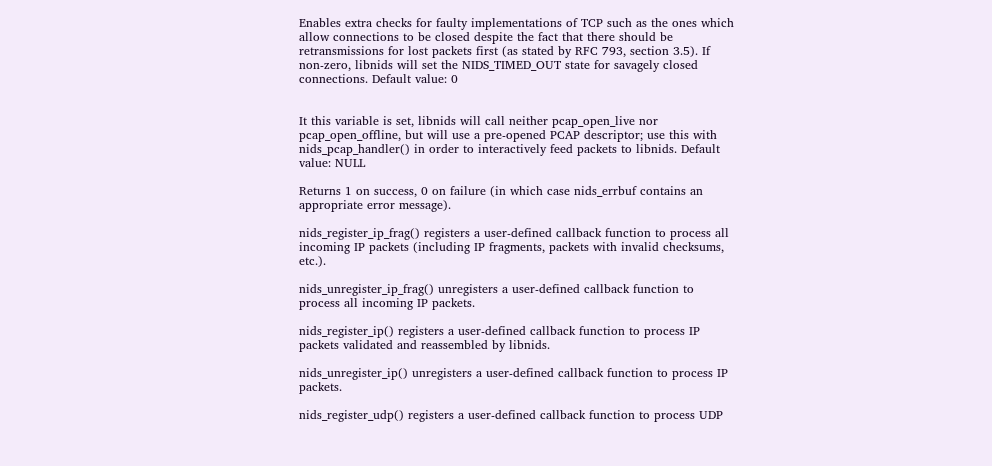Enables extra checks for faulty implementations of TCP such as the ones which allow connections to be closed despite the fact that there should be retransmissions for lost packets first (as stated by RFC 793, section 3.5). If non-zero, libnids will set the NIDS_TIMED_OUT state for savagely closed connections. Default value: 0


It this variable is set, libnids will call neither pcap_open_live nor pcap_open_offline, but will use a pre-opened PCAP descriptor; use this with nids_pcap_handler() in order to interactively feed packets to libnids. Default value: NULL

Returns 1 on success, 0 on failure (in which case nids_errbuf contains an appropriate error message).

nids_register_ip_frag() registers a user-defined callback function to process all incoming IP packets (including IP fragments, packets with invalid checksums, etc.).

nids_unregister_ip_frag() unregisters a user-defined callback function to process all incoming IP packets.

nids_register_ip() registers a user-defined callback function to process IP packets validated and reassembled by libnids.

nids_unregister_ip() unregisters a user-defined callback function to process IP packets.

nids_register_udp() registers a user-defined callback function to process UDP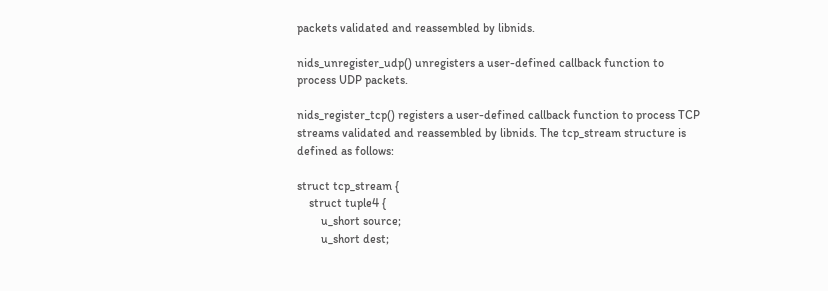packets validated and reassembled by libnids.

nids_unregister_udp() unregisters a user-defined callback function to process UDP packets.

nids_register_tcp() registers a user-defined callback function to process TCP streams validated and reassembled by libnids. The tcp_stream structure is defined as follows:

struct tcp_stream {
    struct tuple4 {
        u_short source;
        u_short dest;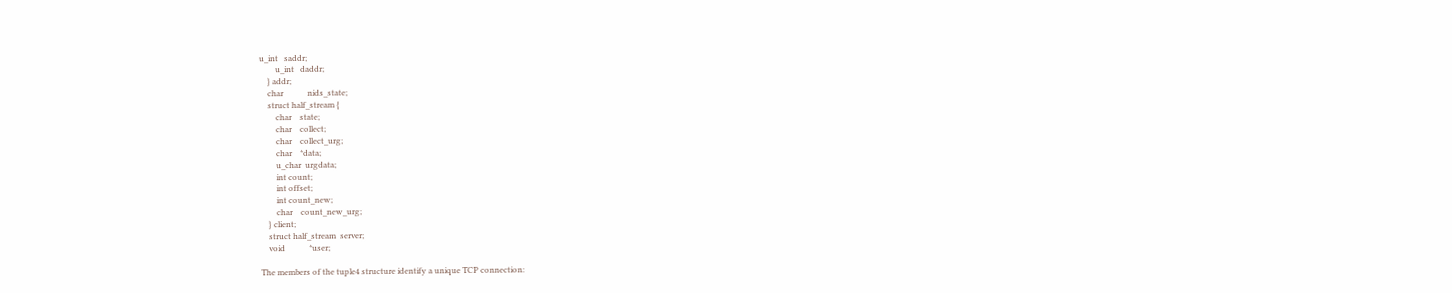u_int   saddr;
        u_int   daddr;
    } addr;
    char            nids_state;
    struct half_stream {
        char    state;
        char    collect;
        char    collect_urg;
        char    *data;
        u_char  urgdata;
        int count;
        int offset;
        int count_new;
        char    count_new_urg;
    } client;
    struct half_stream  server;
    void            *user;

The members of the tuple4 structure identify a unique TCP connection: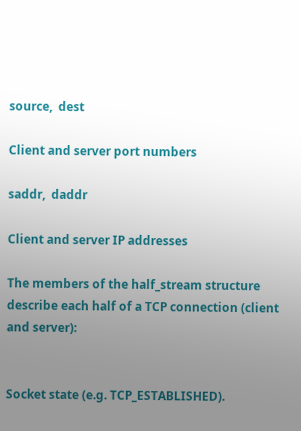source,  dest

Client and server port numbers

saddr,  daddr

Client and server IP addresses

The members of the half_stream structure describe each half of a TCP connection (client and server):


Socket state (e.g. TCP_ESTABLISHED).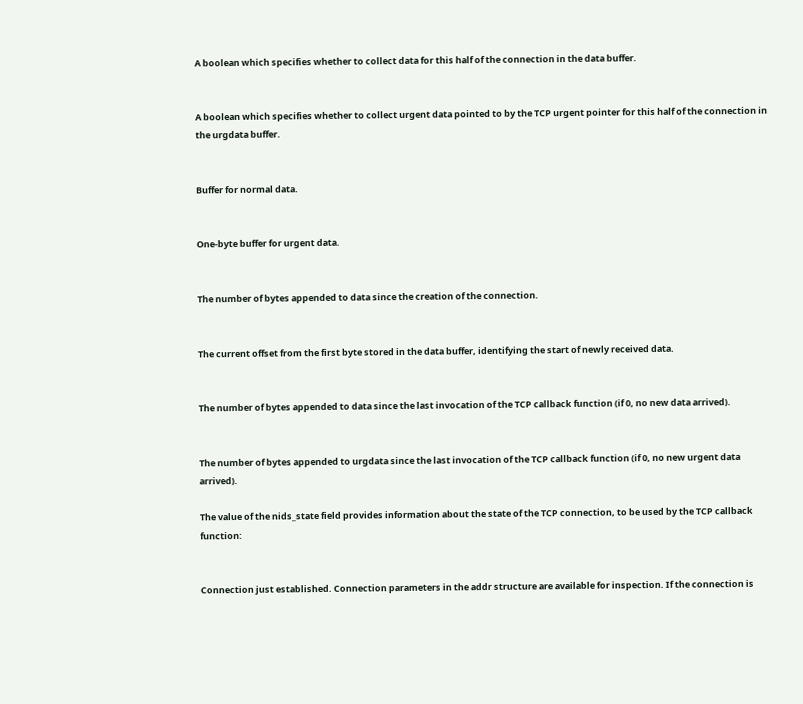A boolean which specifies whether to collect data for this half of the connection in the data buffer.


A boolean which specifies whether to collect urgent data pointed to by the TCP urgent pointer for this half of the connection in the urgdata buffer.


Buffer for normal data.


One-byte buffer for urgent data.


The number of bytes appended to data since the creation of the connection.


The current offset from the first byte stored in the data buffer, identifying the start of newly received data.


The number of bytes appended to data since the last invocation of the TCP callback function (if 0, no new data arrived).


The number of bytes appended to urgdata since the last invocation of the TCP callback function (if 0, no new urgent data arrived).

The value of the nids_state field provides information about the state of the TCP connection, to be used by the TCP callback function:


Connection just established. Connection parameters in the addr structure are available for inspection. If the connection is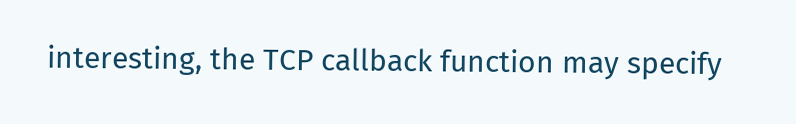interesting, the TCP callback function may specify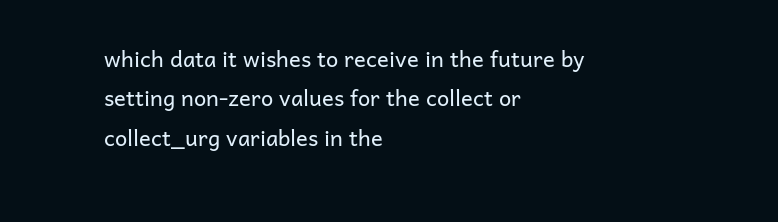which data it wishes to receive in the future by setting non-zero values for the collect or collect_urg variables in the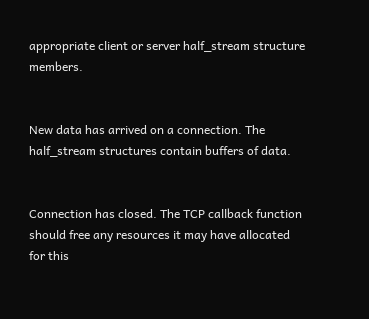appropriate client or server half_stream structure members.


New data has arrived on a connection. The half_stream structures contain buffers of data.


Connection has closed. The TCP callback function should free any resources it may have allocated for this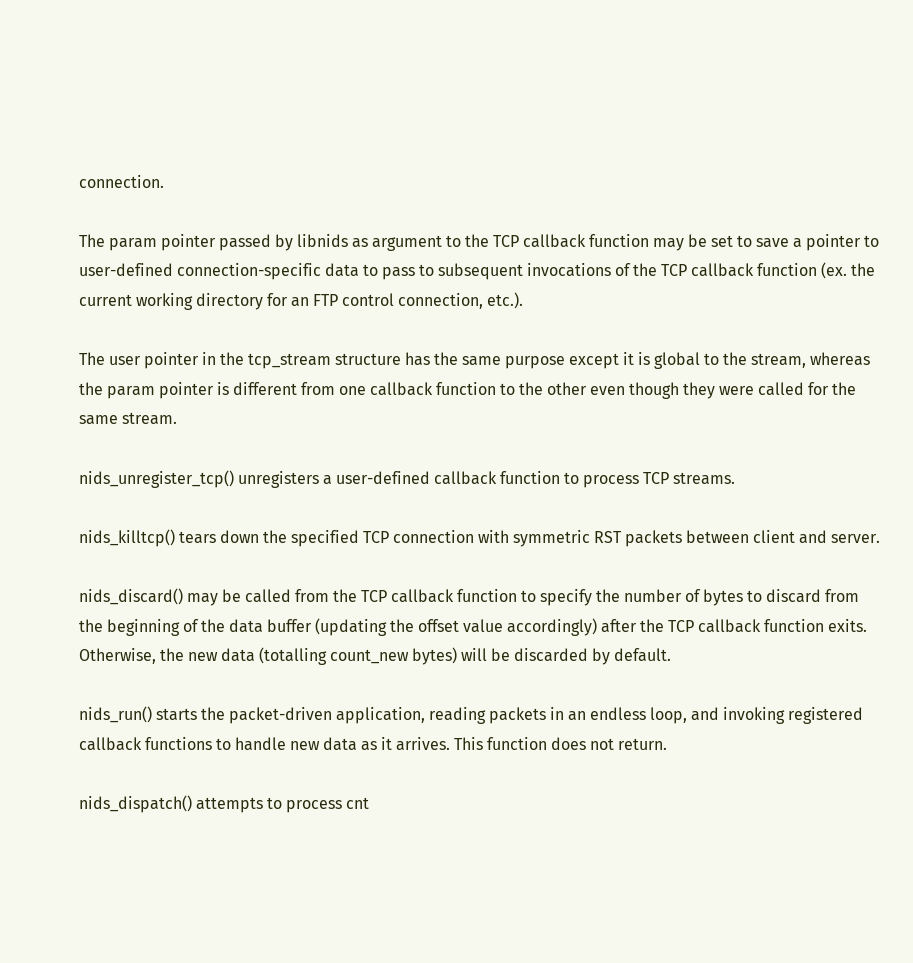connection.

The param pointer passed by libnids as argument to the TCP callback function may be set to save a pointer to user-defined connection-specific data to pass to subsequent invocations of the TCP callback function (ex. the current working directory for an FTP control connection, etc.).

The user pointer in the tcp_stream structure has the same purpose except it is global to the stream, whereas the param pointer is different from one callback function to the other even though they were called for the same stream.

nids_unregister_tcp() unregisters a user-defined callback function to process TCP streams.

nids_killtcp() tears down the specified TCP connection with symmetric RST packets between client and server.

nids_discard() may be called from the TCP callback function to specify the number of bytes to discard from the beginning of the data buffer (updating the offset value accordingly) after the TCP callback function exits. Otherwise, the new data (totalling count_new bytes) will be discarded by default.

nids_run() starts the packet-driven application, reading packets in an endless loop, and invoking registered callback functions to handle new data as it arrives. This function does not return.

nids_dispatch() attempts to process cnt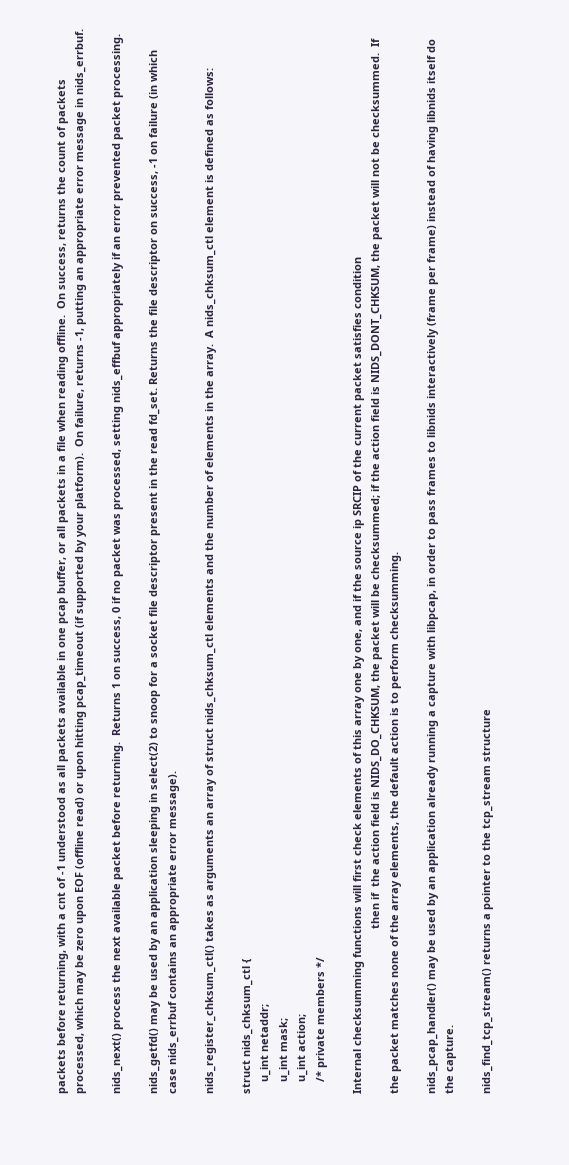packets before returning, with a cnt of -1 understood as all packets available in one pcap buffer, or all packets in a file when reading offline.  On success, returns the count of packets processed, which may be zero upon EOF (offline read) or upon hitting pcap_timeout (if supported by your platform).  On failure, returns -1, putting an appropriate error message in nids_errbuf.

nids_next() process the next available packet before returning.  Returns 1 on success, 0 if no packet was processed, setting nids_effbuf appropriately if an error prevented packet processing.

nids_getfd() may be used by an application sleeping in select(2) to snoop for a socket file descriptor present in the read fd_set. Returns the file descriptor on success, -1 on failure (in which case nids_errbuf contains an appropriate error message).

nids_register_chksum_ctl() takes as arguments an array of struct nids_chksum_ctl elements and the number of elements in the array.  A nids_chksum_ctl element is defined as follows:

struct nids_chksum_ctl {
    u_int netaddr;
    u_int mask;
    u_int action;
    /* private members */

Internal checksumming functions will first check elements of this array one by one, and if the source ip SRCIP of the current packet satisfies condition
                                                       then if  the action field is NIDS_DO_CHKSUM, the packet will be checksummed; if the action field is NIDS_DONT_CHKSUM, the packet will not be checksummed.  If the packet matches none of the array elements, the default action is to perform checksumming.

nids_pcap_handler() may be used by an application already running a capture with libpcap, in order to pass frames to libnids interactively (frame per frame) instead of having libnids itself do the capture.

nids_find_tcp_stream() returns a pointer to the tcp_stream structure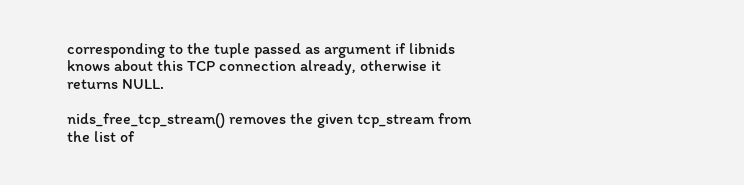corresponding to the tuple passed as argument if libnids knows about this TCP connection already, otherwise it returns NULL.

nids_free_tcp_stream() removes the given tcp_stream from the list of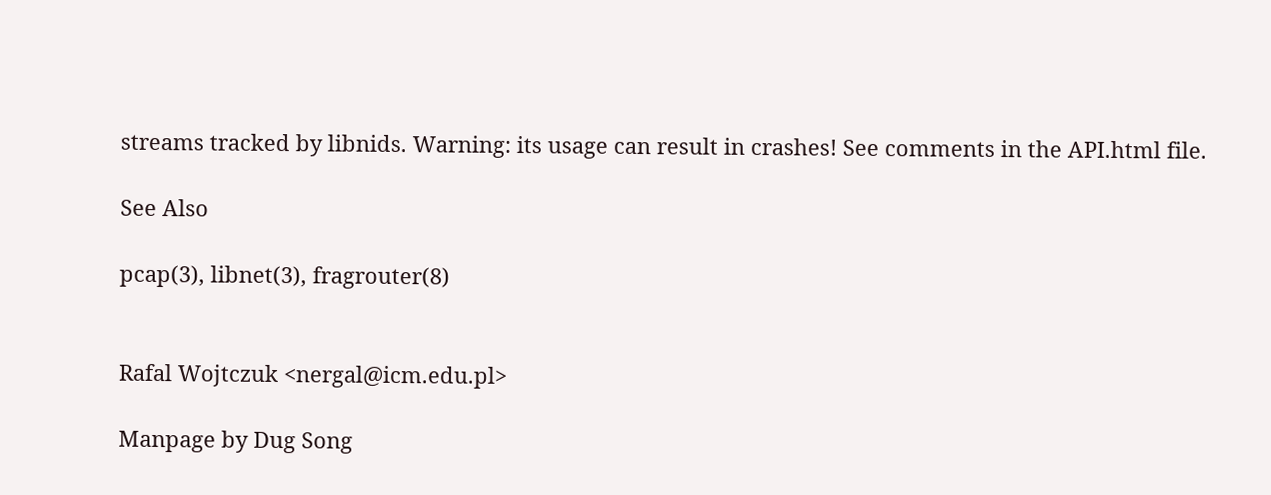streams tracked by libnids. Warning: its usage can result in crashes! See comments in the API.html file.

See Also

pcap(3), libnet(3), fragrouter(8)


Rafal Wojtczuk <nergal@icm.edu.pl>

Manpage by Dug Song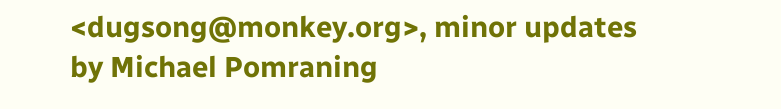<dugsong@monkey.org>, minor updates by Michael Pomraning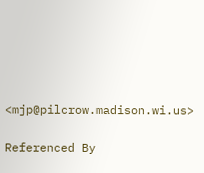<mjp@pilcrow.madison.wi.us>

Referenced By